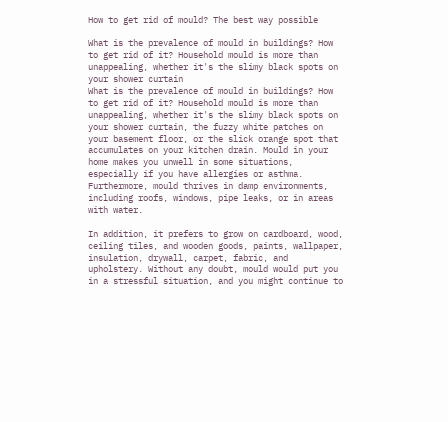How to get rid of mould? The best way possible

What is the prevalence of mould in buildings? How to get rid of it? Household mould is more than unappealing, whether it's the slimy black spots on your shower curtain
What is the prevalence of mould in buildings? How to get rid of it? Household mould is more than unappealing, whether it's the slimy black spots on your shower curtain, the fuzzy white patches on your basement floor, or the slick orange spot that accumulates on your kitchen drain. Mould in your home makes you unwell in some situations, especially if you have allergies or asthma. Furthermore, mould thrives in damp environments, including roofs, windows, pipe leaks, or in areas with water.

In addition, it prefers to grow on cardboard, wood, ceiling tiles, and wooden goods, paints, wallpaper, insulation, drywall, carpet, fabric, and upholstery. Without any doubt, mould would put you in a stressful situation, and you might continue to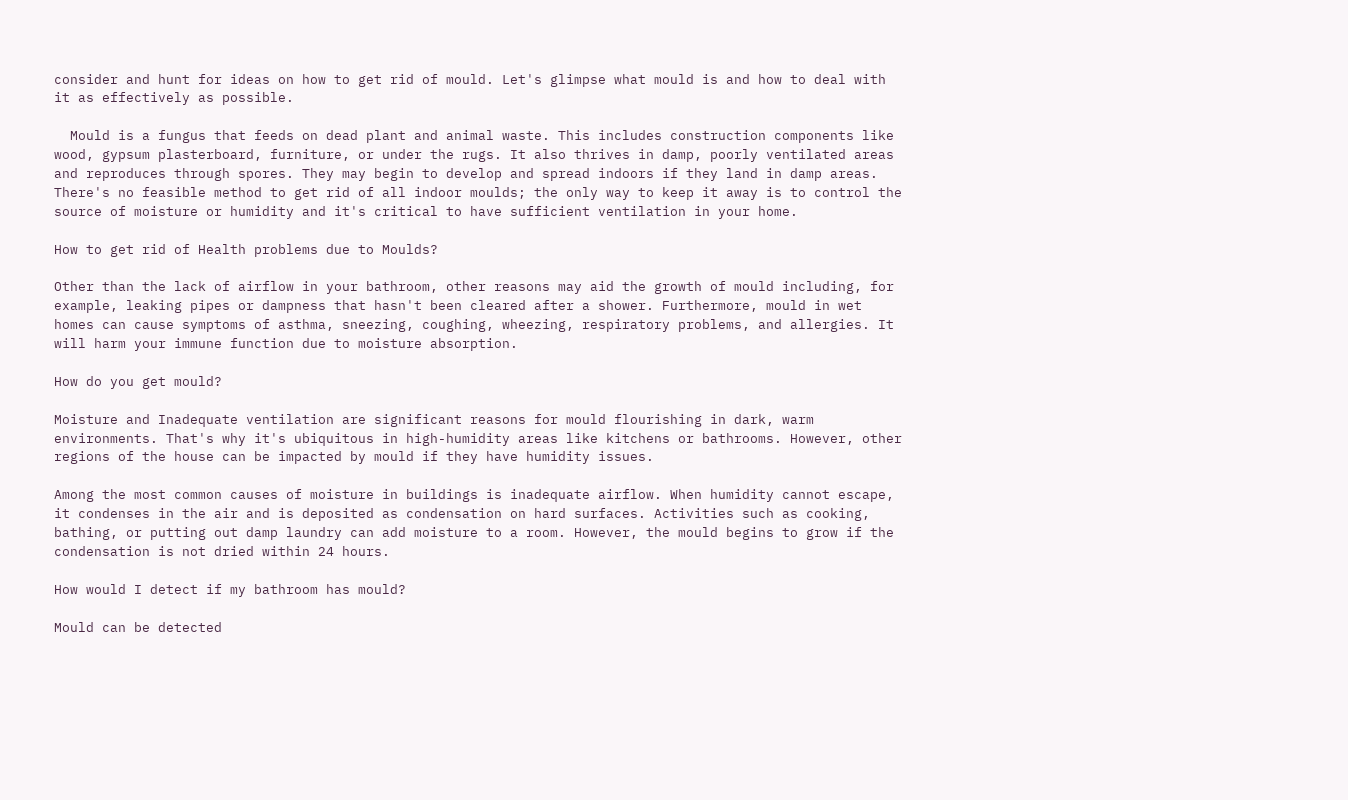consider and hunt for ideas on how to get rid of mould. Let's glimpse what mould is and how to deal with it as effectively as possible.

  Mould is a fungus that feeds on dead plant and animal waste. This includes construction components like wood, gypsum plasterboard, furniture, or under the rugs. It also thrives in damp, poorly ventilated areas and reproduces through spores. They may begin to develop and spread indoors if they land in damp areas. There's no feasible method to get rid of all indoor moulds; the only way to keep it away is to control the source of moisture or humidity and it's critical to have sufficient ventilation in your home.

How to get rid of Health problems due to Moulds?

Other than the lack of airflow in your bathroom, other reasons may aid the growth of mould including, for example, leaking pipes or dampness that hasn't been cleared after a shower. Furthermore, mould in wet homes can cause symptoms of asthma, sneezing, coughing, wheezing, respiratory problems, and allergies. It will harm your immune function due to moisture absorption.

How do you get mould?

Moisture and Inadequate ventilation are significant reasons for mould flourishing in dark, warm environments. That's why it's ubiquitous in high-humidity areas like kitchens or bathrooms. However, other regions of the house can be impacted by mould if they have humidity issues.

Among the most common causes of moisture in buildings is inadequate airflow. When humidity cannot escape, it condenses in the air and is deposited as condensation on hard surfaces. Activities such as cooking, bathing, or putting out damp laundry can add moisture to a room. However, the mould begins to grow if the condensation is not dried within 24 hours.

How would I detect if my bathroom has mould?

Mould can be detected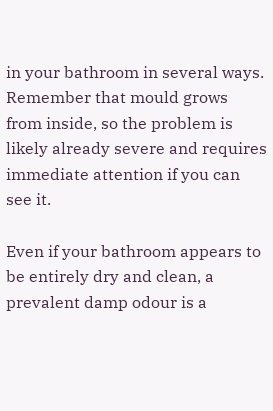in your bathroom in several ways. Remember that mould grows from inside, so the problem is likely already severe and requires immediate attention if you can see it.

Even if your bathroom appears to be entirely dry and clean, a prevalent damp odour is a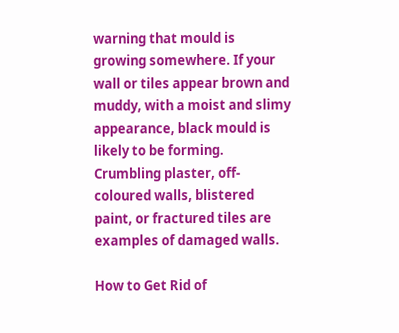warning that mould is growing somewhere. If your wall or tiles appear brown and muddy, with a moist and slimy appearance, black mould is likely to be forming. Crumbling plaster, off-coloured walls, blistered paint, or fractured tiles are examples of damaged walls.

How to Get Rid of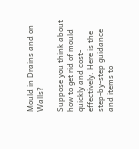Mould in Drains and on Walls?

Suppose you think about how to get rid of mould quickly and cost-effectively. Here is the step-by-step guidance and items to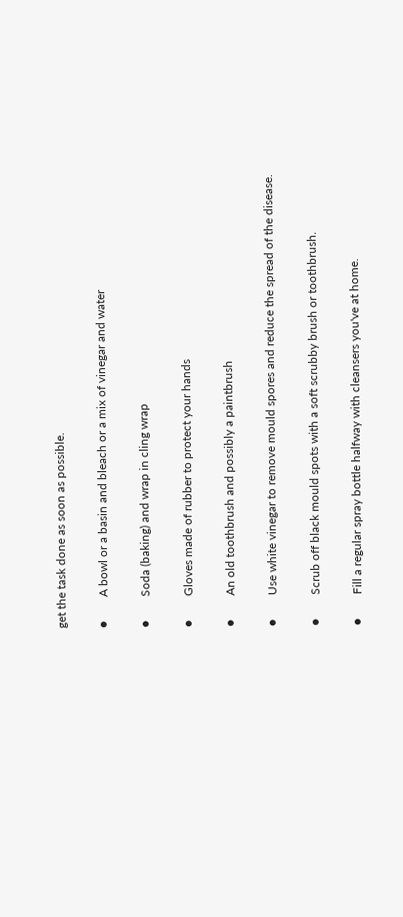get the task done as soon as possible.

●        A bowl or a basin and bleach or a mix of vinegar and water

●        Soda (baking) and wrap in cling wrap

●        Gloves made of rubber to protect your hands

●        An old toothbrush and possibly a paintbrush

●        Use white vinegar to remove mould spores and reduce the spread of the disease.

●        Scrub off black mould spots with a soft scrubby brush or toothbrush.

●        Fill a regular spray bottle halfway with cleansers you've at home.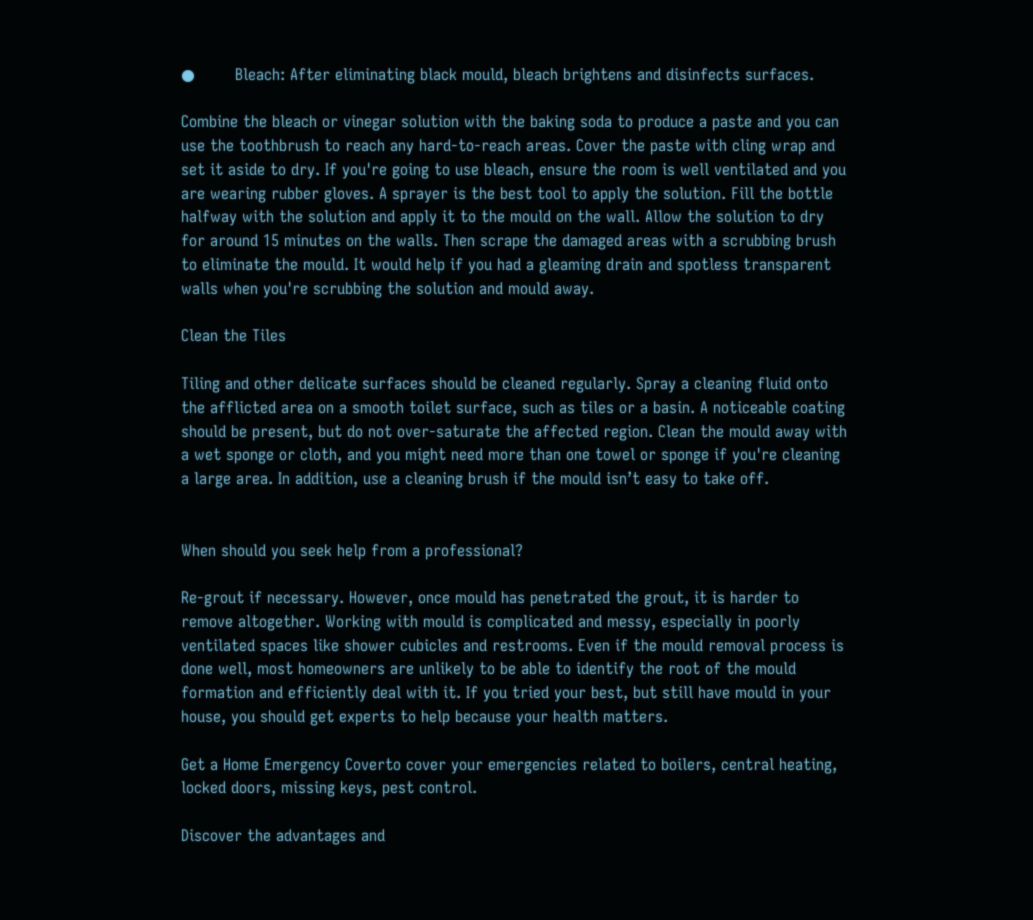●        Bleach: After eliminating black mould, bleach brightens and disinfects surfaces.

Combine the bleach or vinegar solution with the baking soda to produce a paste and you can use the toothbrush to reach any hard-to-reach areas. Cover the paste with cling wrap and set it aside to dry. If you're going to use bleach, ensure the room is well ventilated and you are wearing rubber gloves. A sprayer is the best tool to apply the solution. Fill the bottle halfway with the solution and apply it to the mould on the wall. Allow the solution to dry for around 15 minutes on the walls. Then scrape the damaged areas with a scrubbing brush to eliminate the mould. It would help if you had a gleaming drain and spotless transparent walls when you're scrubbing the solution and mould away.

Clean the Tiles

Tiling and other delicate surfaces should be cleaned regularly. Spray a cleaning fluid onto the afflicted area on a smooth toilet surface, such as tiles or a basin. A noticeable coating should be present, but do not over-saturate the affected region. Clean the mould away with a wet sponge or cloth, and you might need more than one towel or sponge if you're cleaning a large area. In addition, use a cleaning brush if the mould isn’t easy to take off.


When should you seek help from a professional?

Re-grout if necessary. However, once mould has penetrated the grout, it is harder to remove altogether. Working with mould is complicated and messy, especially in poorly ventilated spaces like shower cubicles and restrooms. Even if the mould removal process is done well, most homeowners are unlikely to be able to identify the root of the mould formation and efficiently deal with it. If you tried your best, but still have mould in your house, you should get experts to help because your health matters.

Get a Home Emergency Coverto cover your emergencies related to boilers, central heating, locked doors, missing keys, pest control.

Discover the advantages and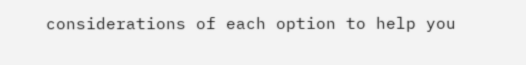considerations of each option to help you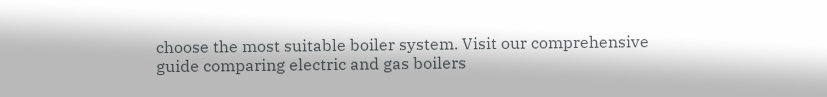choose the most suitable boiler system. Visit our comprehensive guide comparing electric and gas boilers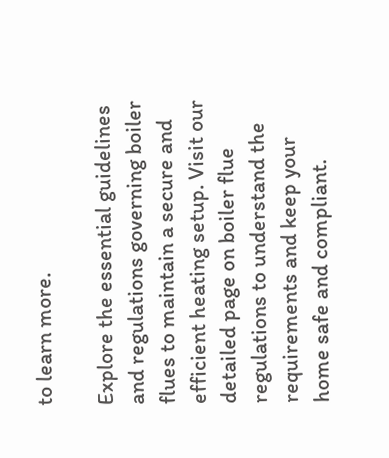to learn more.

Explore the essential guidelines and regulations governing boiler flues to maintain a secure and efficient heating setup. Visit our detailed page on boiler flue regulations to understand the requirements and keep your home safe and compliant.